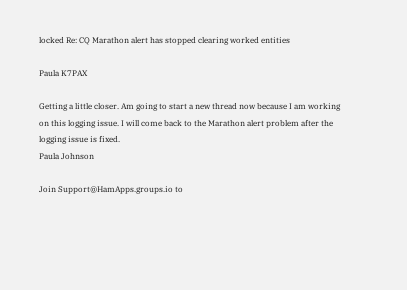locked Re: CQ Marathon alert has stopped clearing worked entities

Paula K7PAX

Getting a little closer. Am going to start a new thread now because I am working on this logging issue. I will come back to the Marathon alert problem after the logging issue is fixed.
Paula Johnson

Join Support@HamApps.groups.io to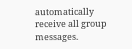automatically receive all group messages.